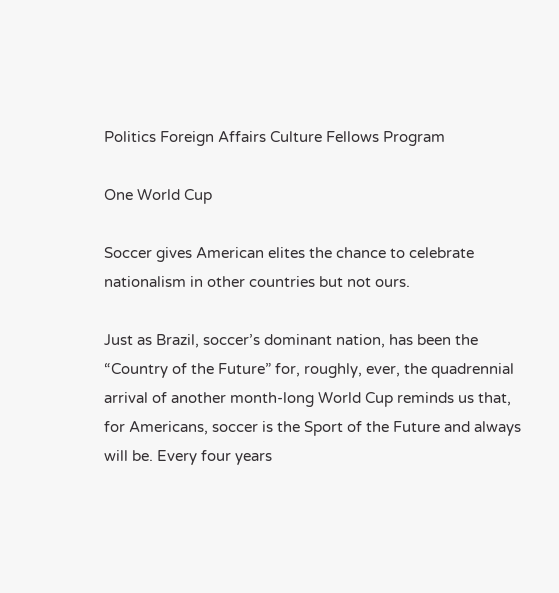Politics Foreign Affairs Culture Fellows Program

One World Cup

Soccer gives American elites the chance to celebrate nationalism in other countries but not ours.

Just as Brazil, soccer’s dominant nation, has been the “Country of the Future” for, roughly, ever, the quadrennial arrival of another month-long World Cup reminds us that, for Americans, soccer is the Sport of the Future and always will be. Every four years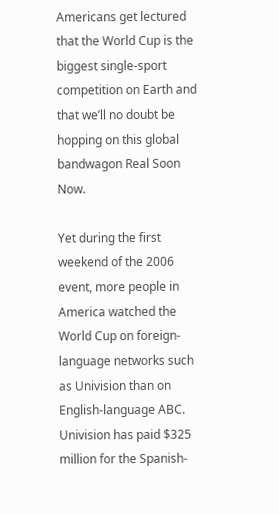Americans get lectured that the World Cup is the biggest single-sport competition on Earth and that we’ll no doubt be hopping on this global bandwagon Real Soon Now.

Yet during the first weekend of the 2006 event, more people in America watched the World Cup on foreign-language networks such as Univision than on English-language ABC. Univision has paid $325 million for the Spanish-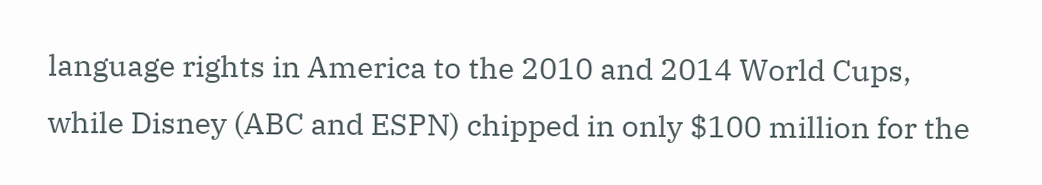language rights in America to the 2010 and 2014 World Cups, while Disney (ABC and ESPN) chipped in only $100 million for the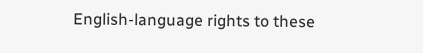English-language rights to these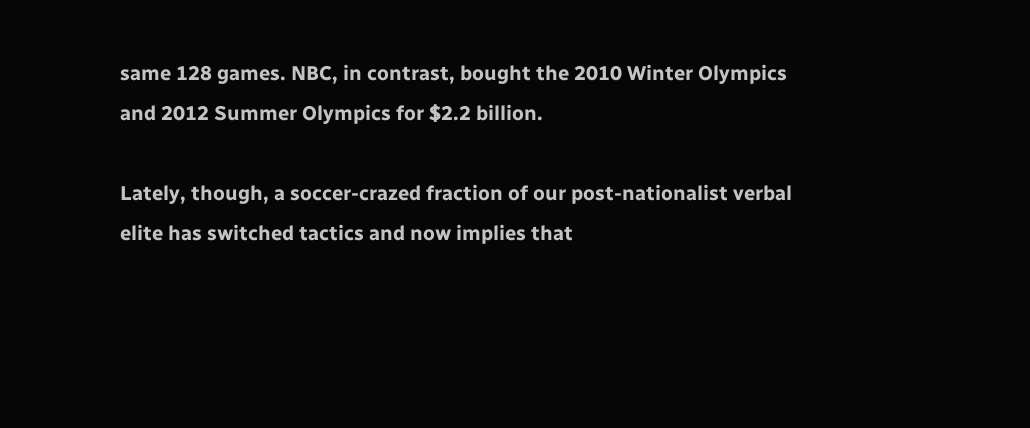same 128 games. NBC, in contrast, bought the 2010 Winter Olympics and 2012 Summer Olympics for $2.2 billion.

Lately, though, a soccer-crazed fraction of our post-nationalist verbal elite has switched tactics and now implies that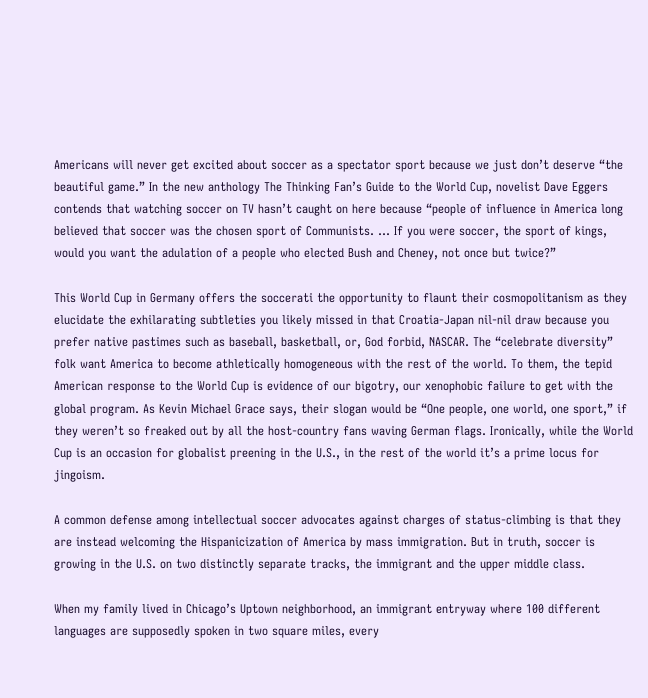Americans will never get excited about soccer as a spectator sport because we just don’t deserve “the beautiful game.” In the new anthology The Thinking Fan’s Guide to the World Cup, novelist Dave Eggers contends that watching soccer on TV hasn’t caught on here because “people of influence in America long believed that soccer was the chosen sport of Communists. … If you were soccer, the sport of kings, would you want the adulation of a people who elected Bush and Cheney, not once but twice?”

This World Cup in Germany offers the soccerati the opportunity to flaunt their cosmopolitanism as they elucidate the exhilarating subtleties you likely missed in that Croatia-Japan nil-nil draw because you prefer native pastimes such as baseball, basketball, or, God forbid, NASCAR. The “celebrate diversity” folk want America to become athletically homogeneous with the rest of the world. To them, the tepid American response to the World Cup is evidence of our bigotry, our xenophobic failure to get with the global program. As Kevin Michael Grace says, their slogan would be “One people, one world, one sport,” if they weren’t so freaked out by all the host-country fans waving German flags. Ironically, while the World Cup is an occasion for globalist preening in the U.S., in the rest of the world it’s a prime locus for jingoism.

A common defense among intellectual soccer advocates against charges of status-climbing is that they are instead welcoming the Hispanicization of America by mass immigration. But in truth, soccer is growing in the U.S. on two distinctly separate tracks, the immigrant and the upper middle class.

When my family lived in Chicago’s Uptown neighborhood, an immigrant entryway where 100 different languages are supposedly spoken in two square miles, every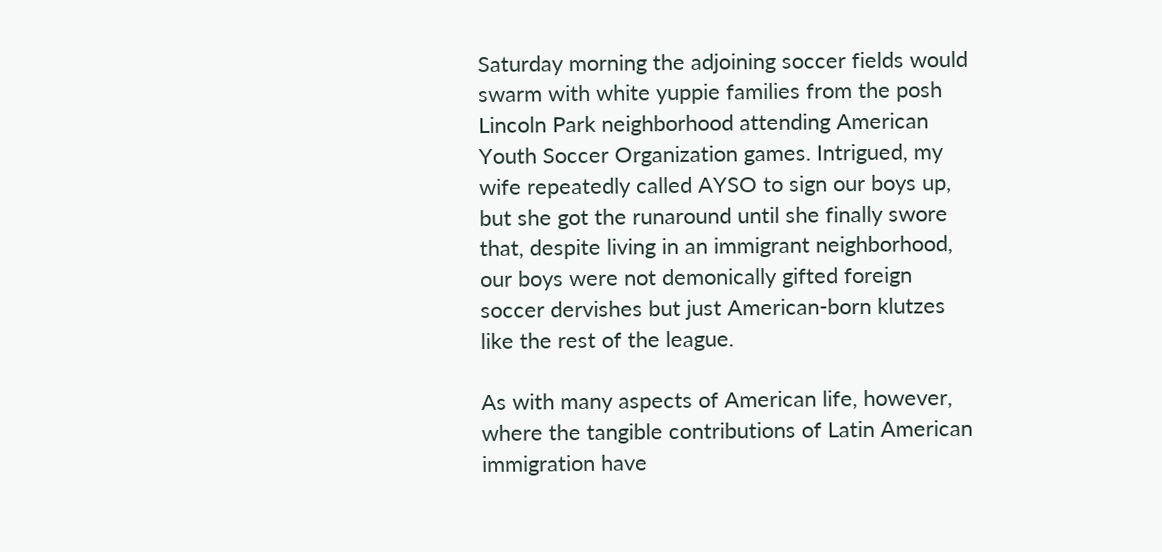Saturday morning the adjoining soccer fields would swarm with white yuppie families from the posh Lincoln Park neighborhood attending American Youth Soccer Organization games. Intrigued, my wife repeatedly called AYSO to sign our boys up, but she got the runaround until she finally swore that, despite living in an immigrant neighborhood, our boys were not demonically gifted foreign soccer dervishes but just American-born klutzes like the rest of the league.

As with many aspects of American life, however, where the tangible contributions of Latin American immigration have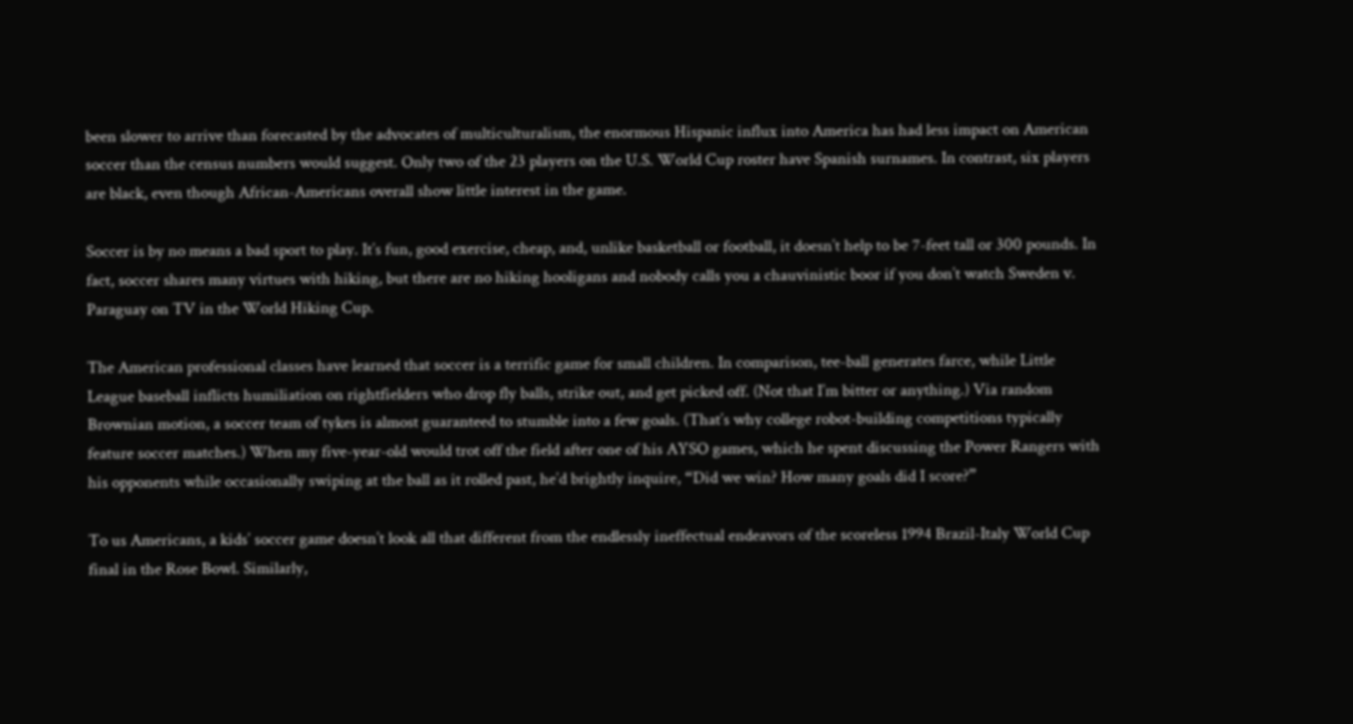been slower to arrive than forecasted by the advocates of multiculturalism, the enormous Hispanic influx into America has had less impact on American soccer than the census numbers would suggest. Only two of the 23 players on the U.S. World Cup roster have Spanish surnames. In contrast, six players are black, even though African-Americans overall show little interest in the game.

Soccer is by no means a bad sport to play. It’s fun, good exercise, cheap, and, unlike basketball or football, it doesn’t help to be 7-feet tall or 300 pounds. In fact, soccer shares many virtues with hiking, but there are no hiking hooligans and nobody calls you a chauvinistic boor if you don’t watch Sweden v. Paraguay on TV in the World Hiking Cup.

The American professional classes have learned that soccer is a terrific game for small children. In comparison, tee-ball generates farce, while Little League baseball inflicts humiliation on rightfielders who drop fly balls, strike out, and get picked off. (Not that I’m bitter or anything.) Via random Brownian motion, a soccer team of tykes is almost guaranteed to stumble into a few goals. (That’s why college robot-building competitions typically feature soccer matches.) When my five-year-old would trot off the field after one of his AYSO games, which he spent discussing the Power Rangers with his opponents while occasionally swiping at the ball as it rolled past, he’d brightly inquire, “Did we win? How many goals did I score?”

To us Americans, a kids’ soccer game doesn’t look all that different from the endlessly ineffectual endeavors of the scoreless 1994 Brazil-Italy World Cup final in the Rose Bowl. Similarly,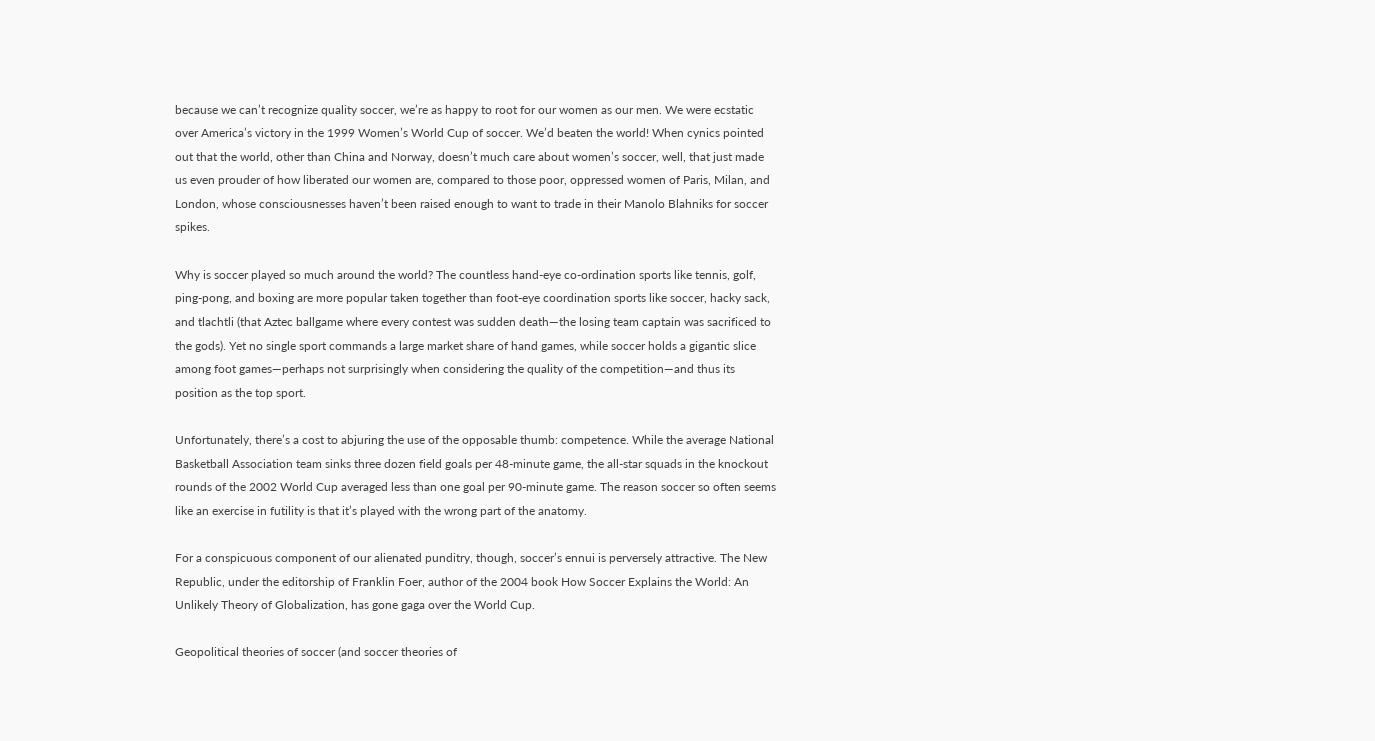because we can’t recognize quality soccer, we’re as happy to root for our women as our men. We were ecstatic over America’s victory in the 1999 Women’s World Cup of soccer. We’d beaten the world! When cynics pointed out that the world, other than China and Norway, doesn’t much care about women’s soccer, well, that just made us even prouder of how liberated our women are, compared to those poor, oppressed women of Paris, Milan, and London, whose consciousnesses haven’t been raised enough to want to trade in their Manolo Blahniks for soccer spikes.

Why is soccer played so much around the world? The countless hand-eye co-ordination sports like tennis, golf, ping-pong, and boxing are more popular taken together than foot-eye coordination sports like soccer, hacky sack, and tlachtli (that Aztec ballgame where every contest was sudden death—the losing team captain was sacrificed to the gods). Yet no single sport commands a large market share of hand games, while soccer holds a gigantic slice among foot games—perhaps not surprisingly when considering the quality of the competition—and thus its position as the top sport.

Unfortunately, there’s a cost to abjuring the use of the opposable thumb: competence. While the average National Basketball Association team sinks three dozen field goals per 48-minute game, the all-star squads in the knockout rounds of the 2002 World Cup averaged less than one goal per 90-minute game. The reason soccer so often seems like an exercise in futility is that it’s played with the wrong part of the anatomy.

For a conspicuous component of our alienated punditry, though, soccer’s ennui is perversely attractive. The New Republic, under the editorship of Franklin Foer, author of the 2004 book How Soccer Explains the World: An Unlikely Theory of Globalization, has gone gaga over the World Cup.

Geopolitical theories of soccer (and soccer theories of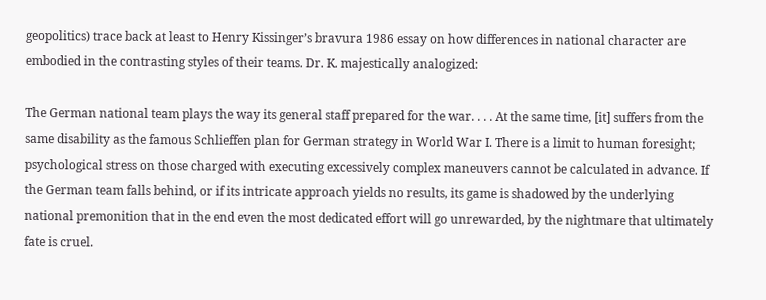geopolitics) trace back at least to Henry Kissinger’s bravura 1986 essay on how differences in national character are embodied in the contrasting styles of their teams. Dr. K. majestically analogized:

The German national team plays the way its general staff prepared for the war. . . . At the same time, [it] suffers from the same disability as the famous Schlieffen plan for German strategy in World War I. There is a limit to human foresight; psychological stress on those charged with executing excessively complex maneuvers cannot be calculated in advance. If the German team falls behind, or if its intricate approach yields no results, its game is shadowed by the underlying national premonition that in the end even the most dedicated effort will go unrewarded, by the nightmare that ultimately fate is cruel.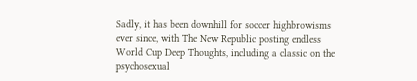Sadly, it has been downhill for soccer highbrowisms ever since, with The New Republic posting endless World Cup Deep Thoughts, including a classic on the psychosexual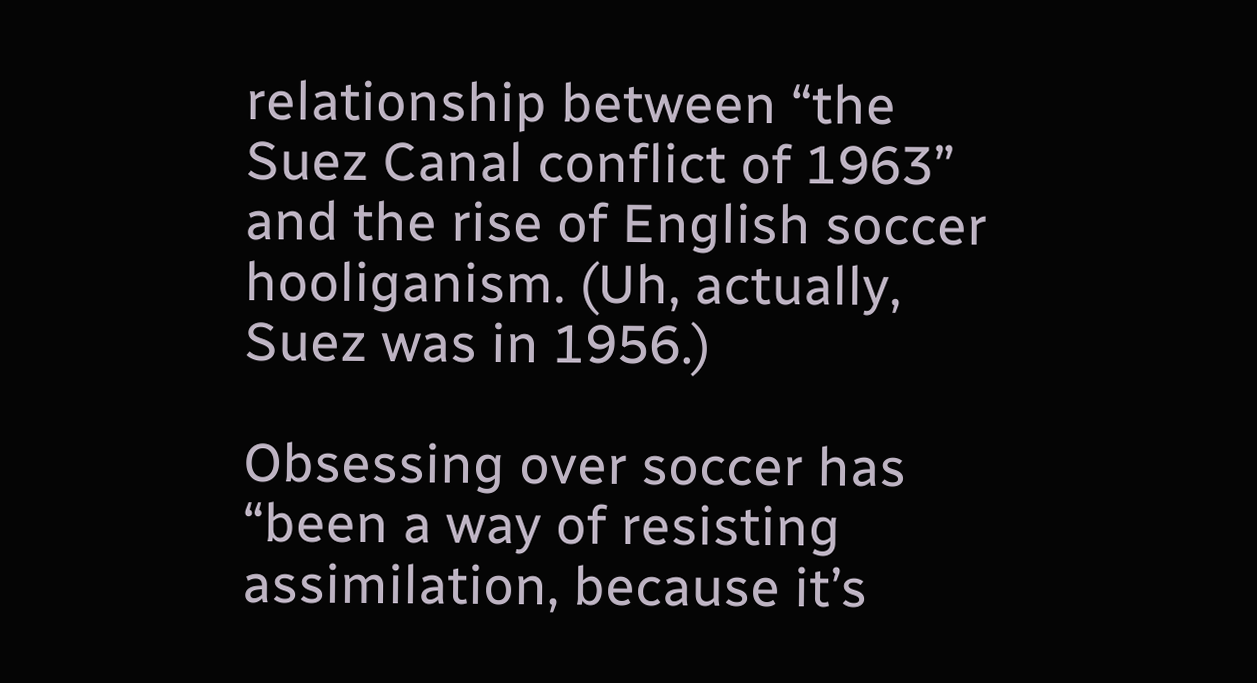relationship between “the Suez Canal conflict of 1963” and the rise of English soccer hooliganism. (Uh, actually, Suez was in 1956.)

Obsessing over soccer has “been a way of resisting assimilation, because it’s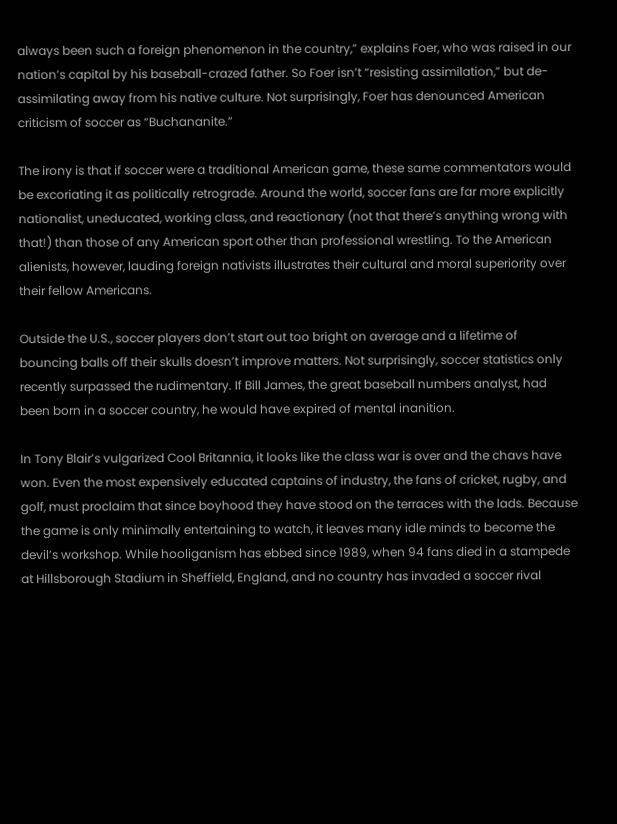always been such a foreign phenomenon in the country,” explains Foer, who was raised in our nation’s capital by his baseball-crazed father. So Foer isn’t “resisting assimilation,” but de-assimilating away from his native culture. Not surprisingly, Foer has denounced American criticism of soccer as “Buchananite.”

The irony is that if soccer were a traditional American game, these same commentators would be excoriating it as politically retrograde. Around the world, soccer fans are far more explicitly nationalist, uneducated, working class, and reactionary (not that there’s anything wrong with that!) than those of any American sport other than professional wrestling. To the American alienists, however, lauding foreign nativists illustrates their cultural and moral superiority over their fellow Americans.

Outside the U.S., soccer players don’t start out too bright on average and a lifetime of bouncing balls off their skulls doesn’t improve matters. Not surprisingly, soccer statistics only recently surpassed the rudimentary. If Bill James, the great baseball numbers analyst, had been born in a soccer country, he would have expired of mental inanition.

In Tony Blair’s vulgarized Cool Britannia, it looks like the class war is over and the chavs have won. Even the most expensively educated captains of industry, the fans of cricket, rugby, and golf, must proclaim that since boyhood they have stood on the terraces with the lads. Because the game is only minimally entertaining to watch, it leaves many idle minds to become the devil’s workshop. While hooliganism has ebbed since 1989, when 94 fans died in a stampede at Hillsborough Stadium in Sheffield, England, and no country has invaded a soccer rival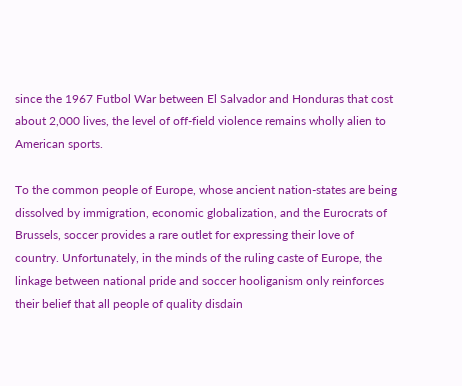since the 1967 Futbol War between El Salvador and Honduras that cost about 2,000 lives, the level of off-field violence remains wholly alien to American sports.

To the common people of Europe, whose ancient nation-states are being dissolved by immigration, economic globalization, and the Eurocrats of Brussels, soccer provides a rare outlet for expressing their love of country. Unfortunately, in the minds of the ruling caste of Europe, the linkage between national pride and soccer hooliganism only reinforces their belief that all people of quality disdain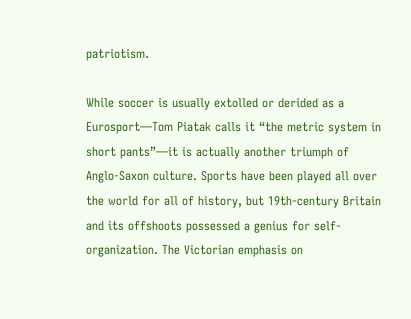patriotism.

While soccer is usually extolled or derided as a Eurosport—Tom Piatak calls it “the metric system in short pants”—it is actually another triumph of Anglo-Saxon culture. Sports have been played all over the world for all of history, but 19th-century Britain and its offshoots possessed a genius for self-organization. The Victorian emphasis on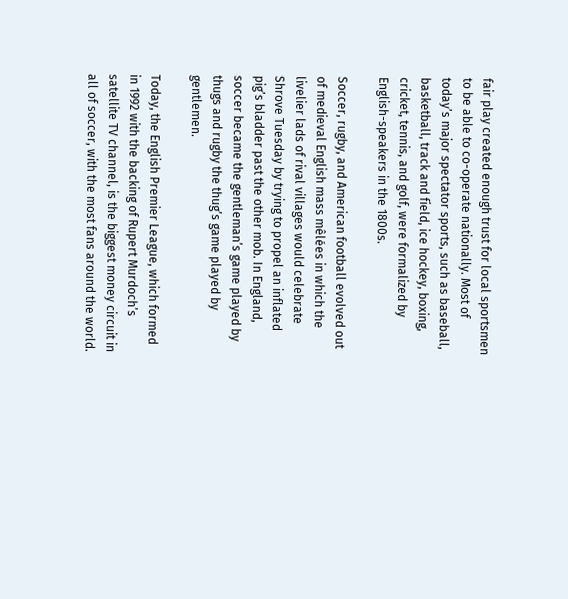fair play created enough trust for local sportsmen to be able to co-operate nationally. Most of today’s major spectator sports, such as baseball, basketball, track and field, ice hockey, boxing, cricket, tennis, and golf, were formalized by English-speakers in the 1800s.

Soccer, rugby, and American football evolved out of medieval English mass mêlées in which the livelier lads of rival villages would celebrate Shrove Tuesday by trying to propel an inflated pig’s bladder past the other mob. In England, soccer became the gentleman’s game played by thugs and rugby the thug’s game played by gentlemen.

Today, the English Premier League, which formed in 1992 with the backing of Rupert Murdoch’s satellite TV channel, is the biggest money circuit in all of soccer, with the most fans around the world.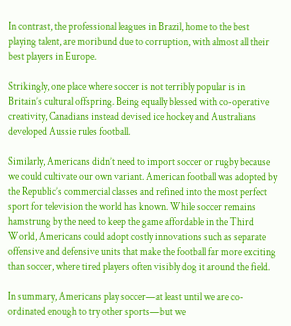In contrast, the professional leagues in Brazil, home to the best playing talent, are moribund due to corruption, with almost all their best players in Europe.

Strikingly, one place where soccer is not terribly popular is in Britain’s cultural offspring. Being equally blessed with co-operative creativity, Canadians instead devised ice hockey and Australians developed Aussie rules football.

Similarly, Americans didn’t need to import soccer or rugby because we could cultivate our own variant. American football was adopted by the Republic’s commercial classes and refined into the most perfect sport for television the world has known. While soccer remains hamstrung by the need to keep the game affordable in the Third World, Americans could adopt costly innovations such as separate offensive and defensive units that make the football far more exciting than soccer, where tired players often visibly dog it around the field.

In summary, Americans play soccer—at least until we are co-ordinated enough to try other sports—but we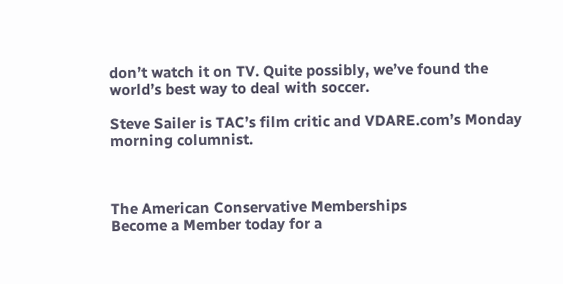don’t watch it on TV. Quite possibly, we’ve found the world’s best way to deal with soccer.

Steve Sailer is TAC’s film critic and VDARE.com’s Monday morning columnist.



The American Conservative Memberships
Become a Member today for a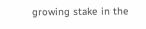growing stake in the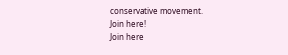conservative movement.
Join here!
Join here